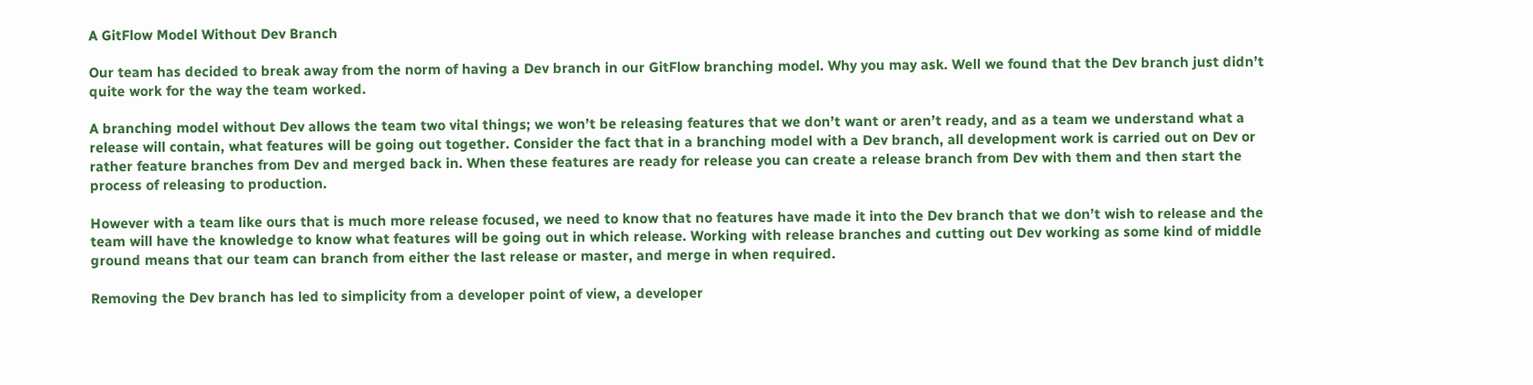A GitFlow Model Without Dev Branch

Our team has decided to break away from the norm of having a Dev branch in our GitFlow branching model. Why you may ask. Well we found that the Dev branch just didn’t quite work for the way the team worked.

A branching model without Dev allows the team two vital things; we won’t be releasing features that we don’t want or aren’t ready, and as a team we understand what a release will contain, what features will be going out together. Consider the fact that in a branching model with a Dev branch, all development work is carried out on Dev or rather feature branches from Dev and merged back in. When these features are ready for release you can create a release branch from Dev with them and then start the process of releasing to production.

However with a team like ours that is much more release focused, we need to know that no features have made it into the Dev branch that we don’t wish to release and the team will have the knowledge to know what features will be going out in which release. Working with release branches and cutting out Dev working as some kind of middle ground means that our team can branch from either the last release or master, and merge in when required.

Removing the Dev branch has led to simplicity from a developer point of view, a developer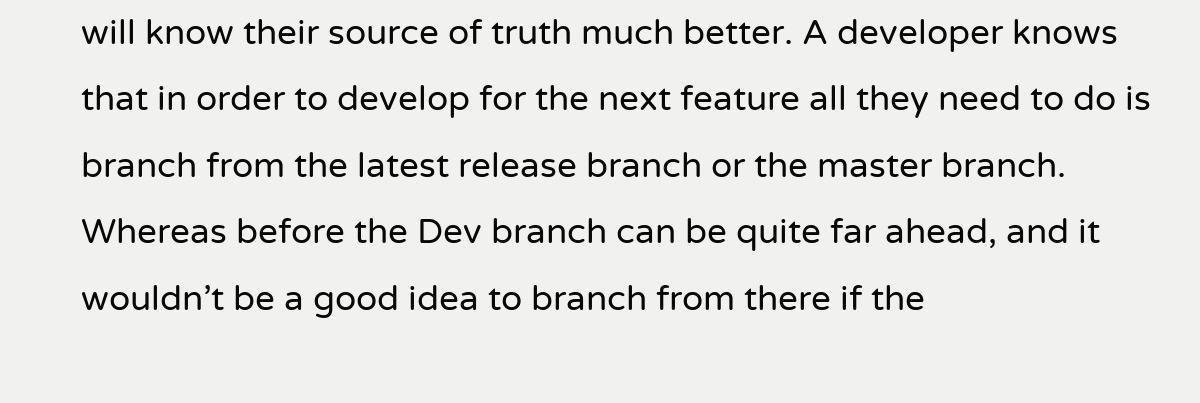will know their source of truth much better. A developer knows that in order to develop for the next feature all they need to do is branch from the latest release branch or the master branch. Whereas before the Dev branch can be quite far ahead, and it wouldn’t be a good idea to branch from there if the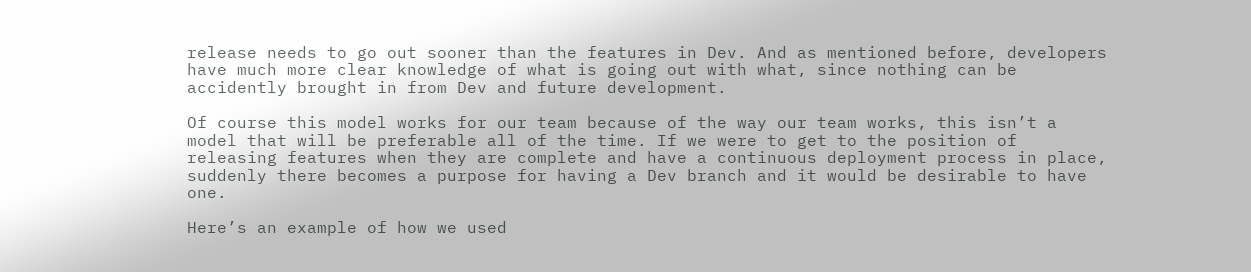release needs to go out sooner than the features in Dev. And as mentioned before, developers have much more clear knowledge of what is going out with what, since nothing can be accidently brought in from Dev and future development.

Of course this model works for our team because of the way our team works, this isn’t a model that will be preferable all of the time. If we were to get to the position of releasing features when they are complete and have a continuous deployment process in place, suddenly there becomes a purpose for having a Dev branch and it would be desirable to have one.

Here’s an example of how we used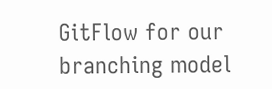GitFlow for our branching model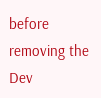before removing the Dev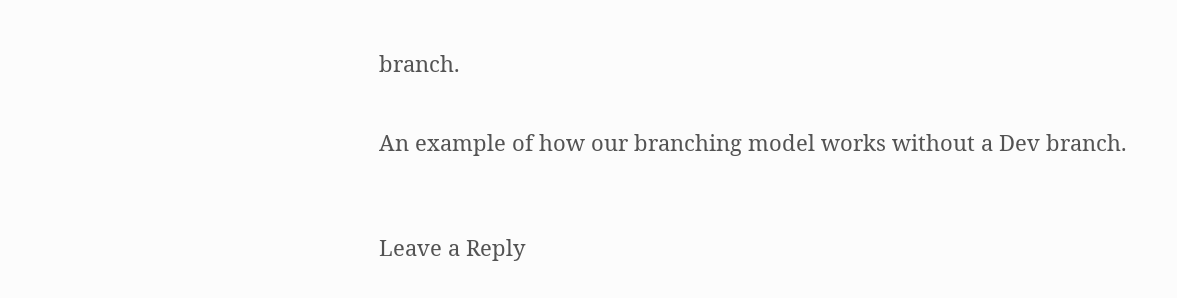branch.


An example of how our branching model works without a Dev branch.



Leave a Reply